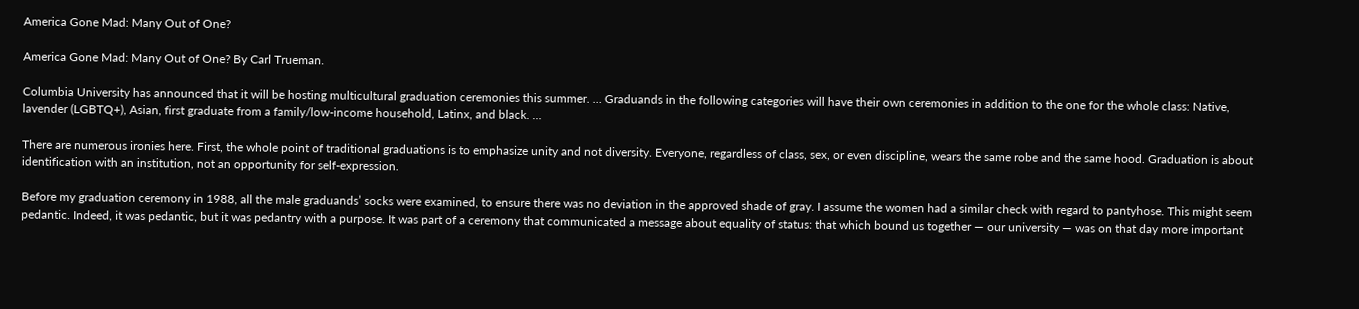America Gone Mad: Many Out of One?

America Gone Mad: Many Out of One? By Carl Trueman.

Columbia University has announced that it will be hosting multicultural graduation ceremonies this summer. … Graduands in the following categories will have their own ceremonies in addition to the one for the whole class: Native, lavender (LGBTQ+), Asian, first graduate from a family/low-income household, Latinx, and black. …

There are numerous ironies here. First, the whole point of traditional graduations is to emphasize unity and not diversity. Everyone, regardless of class, sex, or even discipline, wears the same robe and the same hood. Graduation is about identification with an institution, not an opportunity for self-expression.

Before my graduation ceremony in 1988, all the male graduands’ socks were examined, to ensure there was no deviation in the approved shade of gray. I assume the women had a similar check with regard to pantyhose. This might seem pedantic. Indeed, it was pedantic, but it was pedantry with a purpose. It was part of a ceremony that communicated a message about equality of status: that which bound us together — our university — was on that day more important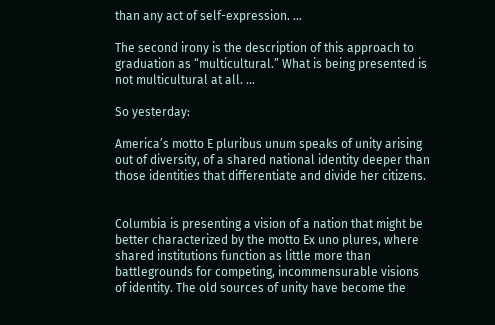than any act of self-expression. …

The second irony is the description of this approach to graduation as “multicultural.” What is being presented is not multicultural at all. …

So yesterday:

America’s motto E pluribus unum speaks of unity arising out of diversity, of a shared national identity deeper than those identities that differentiate and divide her citizens.


Columbia is presenting a vision of a nation that might be better characterized by the motto Ex uno plures, where shared institutions function as little more than battlegrounds for competing, incommensurable visions of identity. The old sources of unity have become the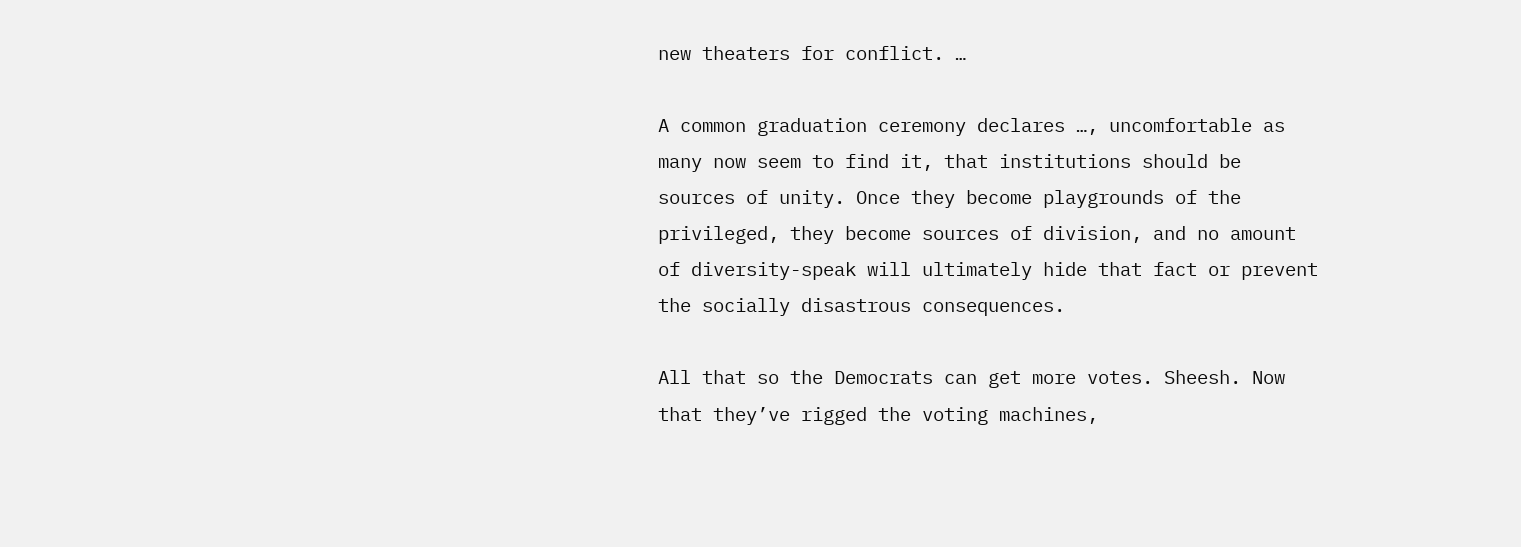new theaters for conflict. …

A common graduation ceremony declares …, uncomfortable as many now seem to find it, that institutions should be sources of unity. Once they become playgrounds of the privileged, they become sources of division, and no amount of diversity-speak will ultimately hide that fact or prevent the socially disastrous consequences.

All that so the Democrats can get more votes. Sheesh. Now that they’ve rigged the voting machines,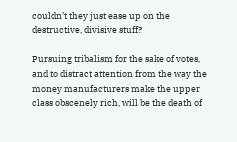couldn’t they just ease up on the destructive, divisive stuff?

Pursuing tribalism for the sake of votes, and to distract attention from the way the money manufacturers make the upper class obscenely rich, will be the death of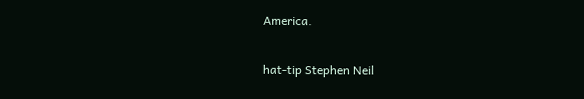America.

hat-tip Stephen Neil